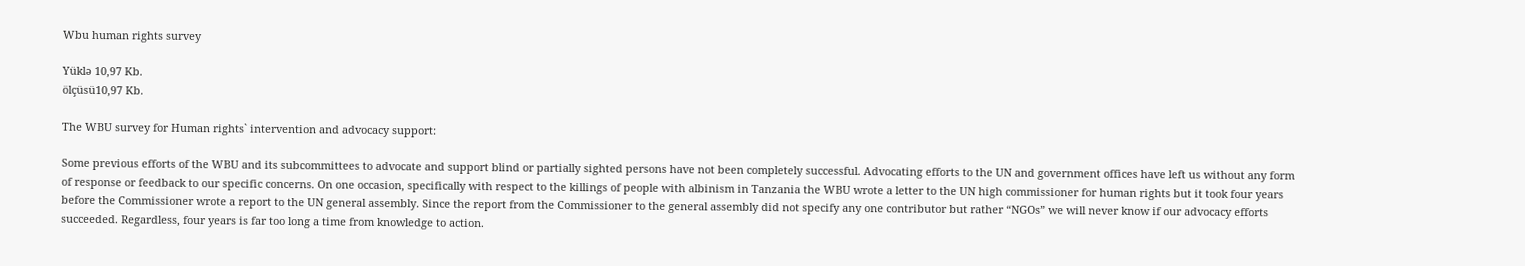Wbu human rights survey

Yüklə 10,97 Kb.
ölçüsü10,97 Kb.

The WBU survey for Human rights` intervention and advocacy support:

Some previous efforts of the WBU and its subcommittees to advocate and support blind or partially sighted persons have not been completely successful. Advocating efforts to the UN and government offices have left us without any form of response or feedback to our specific concerns. On one occasion, specifically with respect to the killings of people with albinism in Tanzania the WBU wrote a letter to the UN high commissioner for human rights but it took four years before the Commissioner wrote a report to the UN general assembly. Since the report from the Commissioner to the general assembly did not specify any one contributor but rather “NGOs” we will never know if our advocacy efforts succeeded. Regardless, four years is far too long a time from knowledge to action.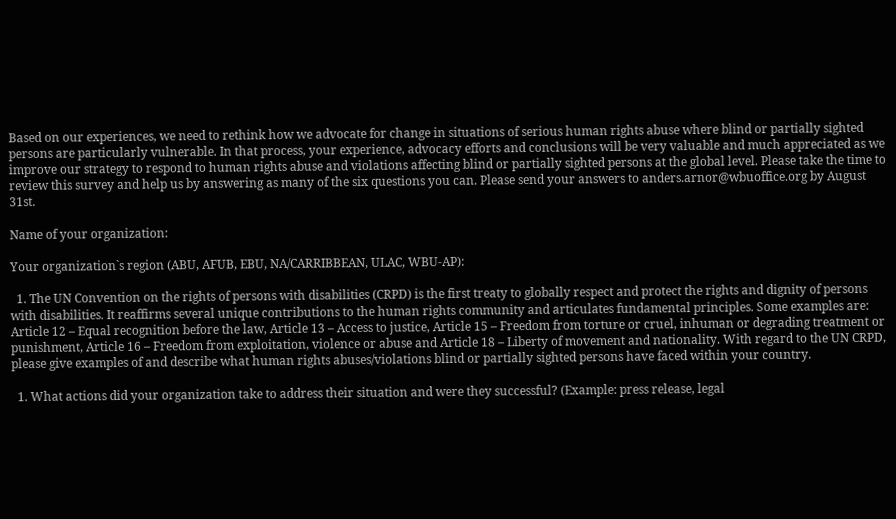Based on our experiences, we need to rethink how we advocate for change in situations of serious human rights abuse where blind or partially sighted persons are particularly vulnerable. In that process, your experience, advocacy efforts and conclusions will be very valuable and much appreciated as we improve our strategy to respond to human rights abuse and violations affecting blind or partially sighted persons at the global level. Please take the time to review this survey and help us by answering as many of the six questions you can. Please send your answers to anders.arnor@wbuoffice.org by August 31st.

Name of your organization:

Your organization`s region (ABU, AFUB, EBU, NA/CARRIBBEAN, ULAC, WBU-AP):

  1. The UN Convention on the rights of persons with disabilities (CRPD) is the first treaty to globally respect and protect the rights and dignity of persons with disabilities. It reaffirms several unique contributions to the human rights community and articulates fundamental principles. Some examples are: Article 12 – Equal recognition before the law, Article 13 – Access to justice, Article 15 – Freedom from torture or cruel, inhuman or degrading treatment or punishment, Article 16 – Freedom from exploitation, violence or abuse and Article 18 – Liberty of movement and nationality. With regard to the UN CRPD, please give examples of and describe what human rights abuses/violations blind or partially sighted persons have faced within your country.

  1. What actions did your organization take to address their situation and were they successful? (Example: press release, legal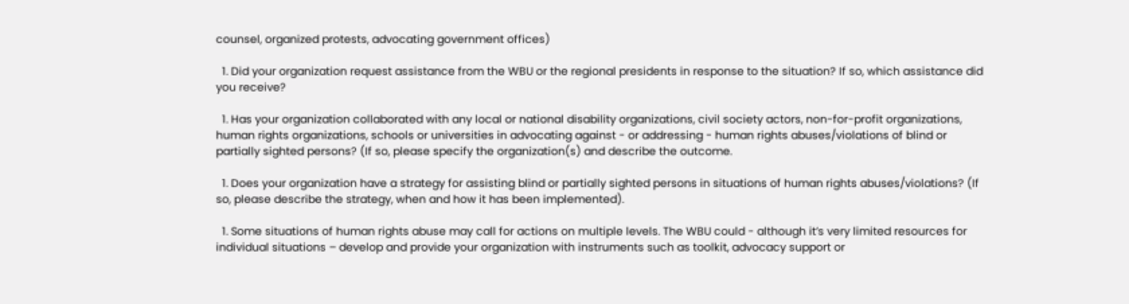counsel, organized protests, advocating government offices)

  1. Did your organization request assistance from the WBU or the regional presidents in response to the situation? If so, which assistance did you receive?

  1. Has your organization collaborated with any local or national disability organizations, civil society actors, non-for-profit organizations, human rights organizations, schools or universities in advocating against - or addressing - human rights abuses/violations of blind or partially sighted persons? (If so, please specify the organization(s) and describe the outcome.

  1. Does your organization have a strategy for assisting blind or partially sighted persons in situations of human rights abuses/violations? (If so, please describe the strategy, when and how it has been implemented).

  1. Some situations of human rights abuse may call for actions on multiple levels. The WBU could - although it’s very limited resources for individual situations – develop and provide your organization with instruments such as toolkit, advocacy support or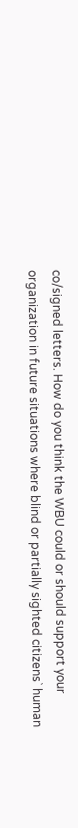co/signed letters. How do you think the WBU could or should support your organization in future situations where blind or partially sighted citizens` human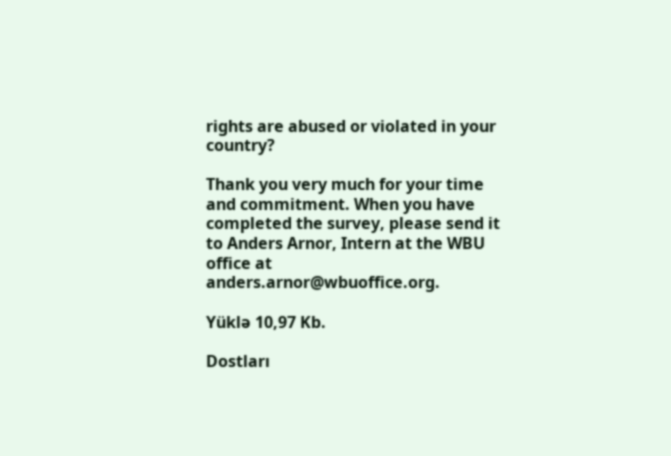rights are abused or violated in your country?

Thank you very much for your time and commitment. When you have completed the survey, please send it to Anders Arnor, Intern at the WBU office at anders.arnor@wbuoffice.org.

Yüklə 10,97 Kb.

Dostları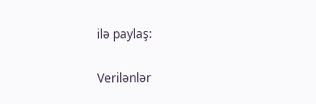ilə paylaş:

Verilənlər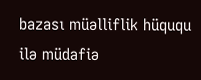bazası müəlliflik hüququ ilə müdafiə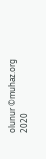olunur ©muhaz.org 2020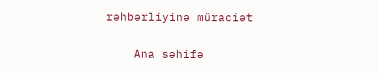rəhbərliyinə müraciət

    Ana səhifə